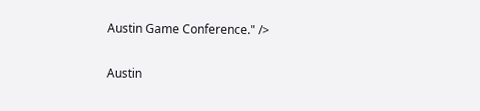Austin Game Conference." />

Austin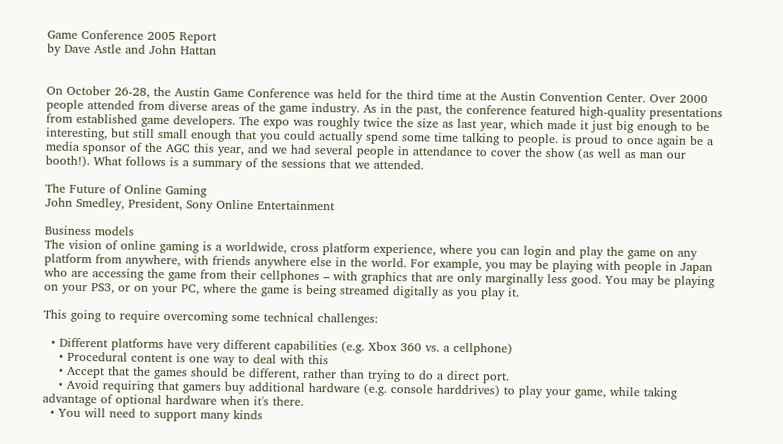Game Conference 2005 Report
by Dave Astle and John Hattan


On October 26-28, the Austin Game Conference was held for the third time at the Austin Convention Center. Over 2000 people attended from diverse areas of the game industry. As in the past, the conference featured high-quality presentations from established game developers. The expo was roughly twice the size as last year, which made it just big enough to be interesting, but still small enough that you could actually spend some time talking to people. is proud to once again be a media sponsor of the AGC this year, and we had several people in attendance to cover the show (as well as man our booth!). What follows is a summary of the sessions that we attended.

The Future of Online Gaming
John Smedley, President, Sony Online Entertainment

Business models
The vision of online gaming is a worldwide, cross platform experience, where you can login and play the game on any platform from anywhere, with friends anywhere else in the world. For example, you may be playing with people in Japan who are accessing the game from their cellphones – with graphics that are only marginally less good. You may be playing on your PS3, or on your PC, where the game is being streamed digitally as you play it.

This going to require overcoming some technical challenges:

  • Different platforms have very different capabilities (e.g. Xbox 360 vs. a cellphone)
    • Procedural content is one way to deal with this
    • Accept that the games should be different, rather than trying to do a direct port.
    • Avoid requiring that gamers buy additional hardware (e.g. console harddrives) to play your game, while taking advantage of optional hardware when it's there.
  • You will need to support many kinds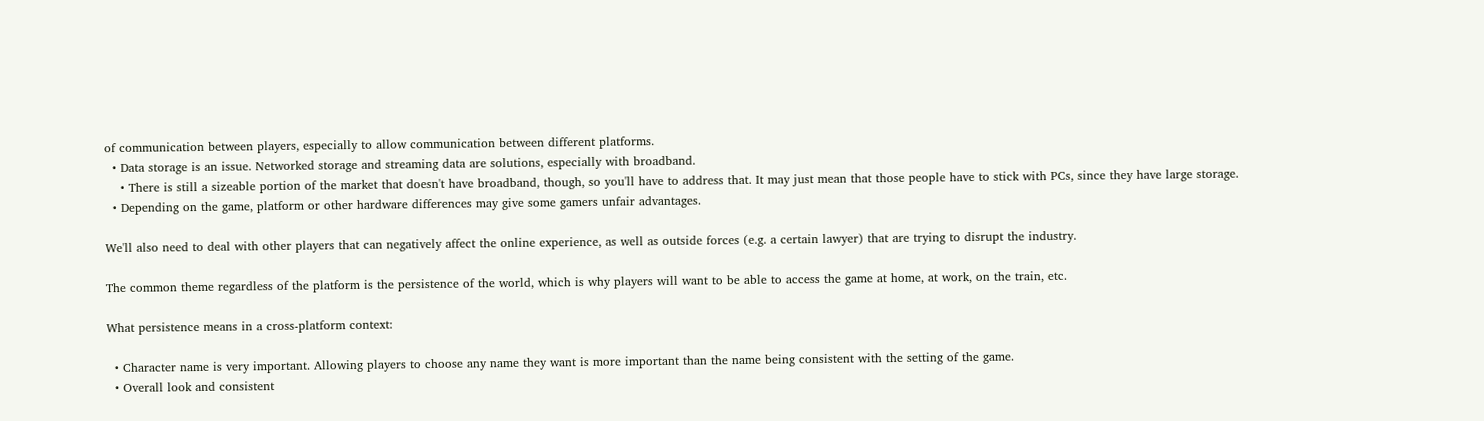of communication between players, especially to allow communication between different platforms.
  • Data storage is an issue. Networked storage and streaming data are solutions, especially with broadband.
    • There is still a sizeable portion of the market that doesn't have broadband, though, so you'll have to address that. It may just mean that those people have to stick with PCs, since they have large storage.
  • Depending on the game, platform or other hardware differences may give some gamers unfair advantages.

We'll also need to deal with other players that can negatively affect the online experience, as well as outside forces (e.g. a certain lawyer) that are trying to disrupt the industry.

The common theme regardless of the platform is the persistence of the world, which is why players will want to be able to access the game at home, at work, on the train, etc.

What persistence means in a cross-platform context:

  • Character name is very important. Allowing players to choose any name they want is more important than the name being consistent with the setting of the game.
  • Overall look and consistent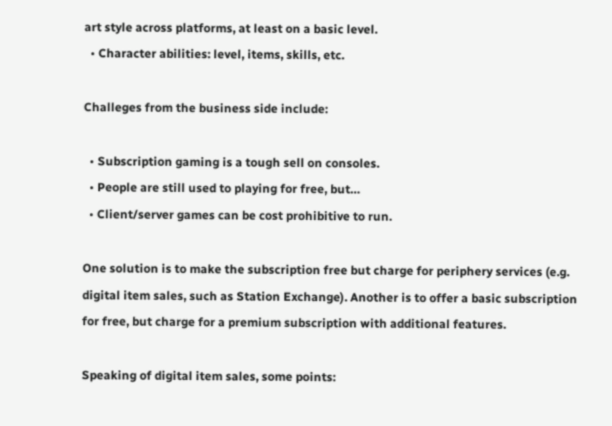art style across platforms, at least on a basic level.
  • Character abilities: level, items, skills, etc.

Challeges from the business side include:

  • Subscription gaming is a tough sell on consoles.
  • People are still used to playing for free, but…
  • Client/server games can be cost prohibitive to run.

One solution is to make the subscription free but charge for periphery services (e.g. digital item sales, such as Station Exchange). Another is to offer a basic subscription for free, but charge for a premium subscription with additional features.

Speaking of digital item sales, some points: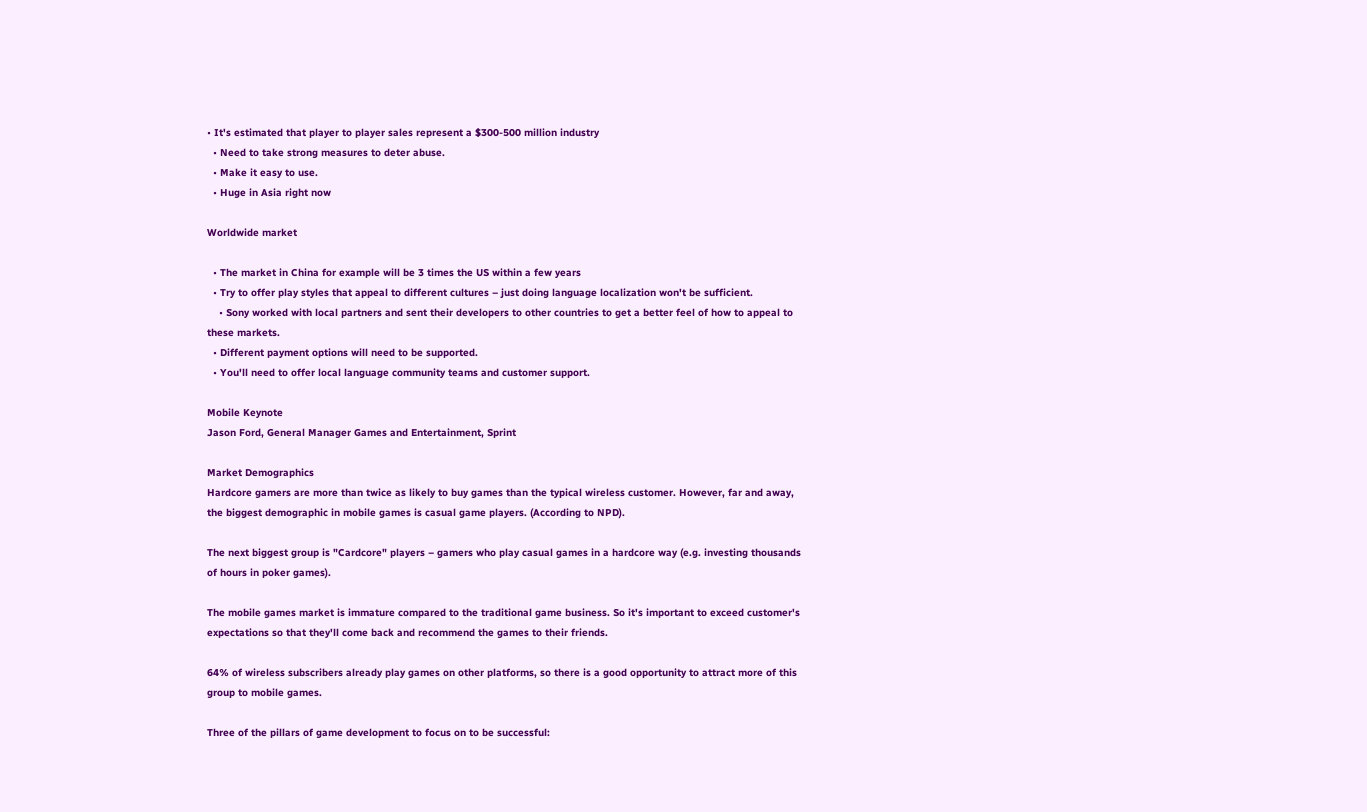• It's estimated that player to player sales represent a $300-500 million industry
  • Need to take strong measures to deter abuse.
  • Make it easy to use.
  • Huge in Asia right now

Worldwide market

  • The market in China for example will be 3 times the US within a few years
  • Try to offer play styles that appeal to different cultures – just doing language localization won't be sufficient.
    • Sony worked with local partners and sent their developers to other countries to get a better feel of how to appeal to these markets.
  • Different payment options will need to be supported.
  • You'll need to offer local language community teams and customer support.

Mobile Keynote
Jason Ford, General Manager Games and Entertainment, Sprint

Market Demographics
Hardcore gamers are more than twice as likely to buy games than the typical wireless customer. However, far and away, the biggest demographic in mobile games is casual game players. (According to NPD).

The next biggest group is "Cardcore" players – gamers who play casual games in a hardcore way (e.g. investing thousands of hours in poker games).

The mobile games market is immature compared to the traditional game business. So it's important to exceed customer's expectations so that they'll come back and recommend the games to their friends.

64% of wireless subscribers already play games on other platforms, so there is a good opportunity to attract more of this group to mobile games.

Three of the pillars of game development to focus on to be successful: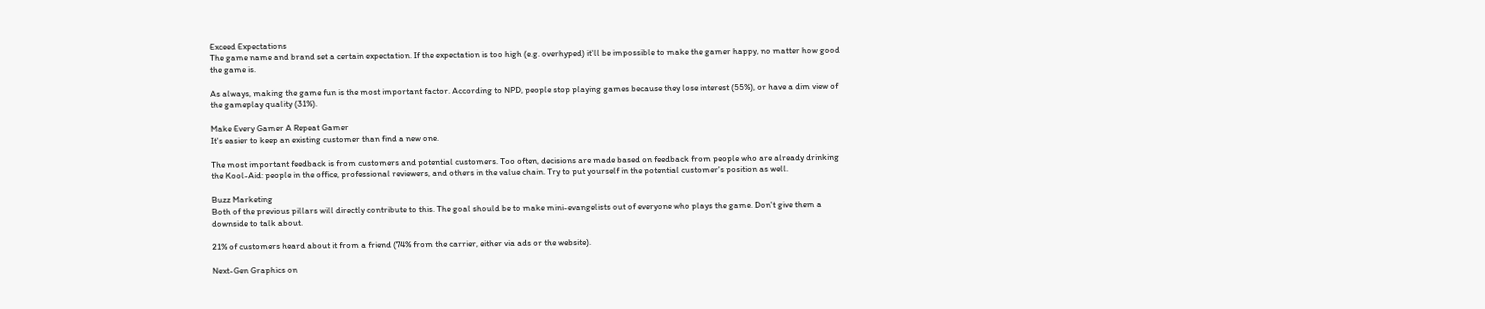Exceed Expectations
The game name and brand set a certain expectation. If the expectation is too high (e.g. overhyped) it'll be impossible to make the gamer happy, no matter how good the game is.

As always, making the game fun is the most important factor. According to NPD, people stop playing games because they lose interest (55%), or have a dim view of the gameplay quality (31%).

Make Every Gamer A Repeat Gamer
It's easier to keep an existing customer than find a new one.

The most important feedback is from customers and potential customers. Too often, decisions are made based on feedback from people who are already drinking the Kool-Aid: people in the office, professional reviewers, and others in the value chain. Try to put yourself in the potential customer's position as well.

Buzz Marketing
Both of the previous pillars will directly contribute to this. The goal should be to make mini-evangelists out of everyone who plays the game. Don't give them a downside to talk about.

21% of customers heard about it from a friend (74% from the carrier, either via ads or the website).

Next-Gen Graphics on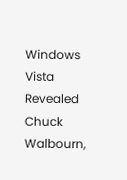Windows Vista Revealed
Chuck Walbourn,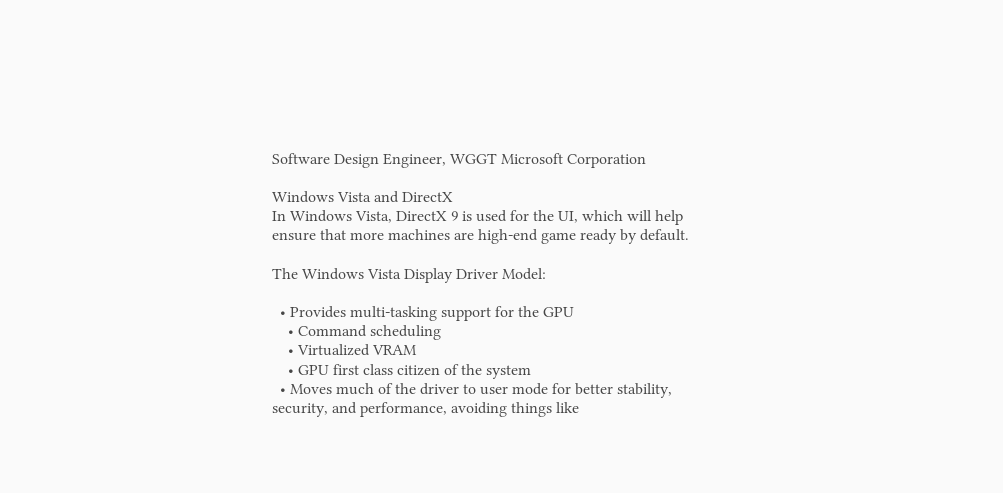Software Design Engineer, WGGT Microsoft Corporation

Windows Vista and DirectX
In Windows Vista, DirectX 9 is used for the UI, which will help ensure that more machines are high-end game ready by default.

The Windows Vista Display Driver Model:

  • Provides multi-tasking support for the GPU
    • Command scheduling
    • Virtualized VRAM
    • GPU first class citizen of the system
  • Moves much of the driver to user mode for better stability, security, and performance, avoiding things like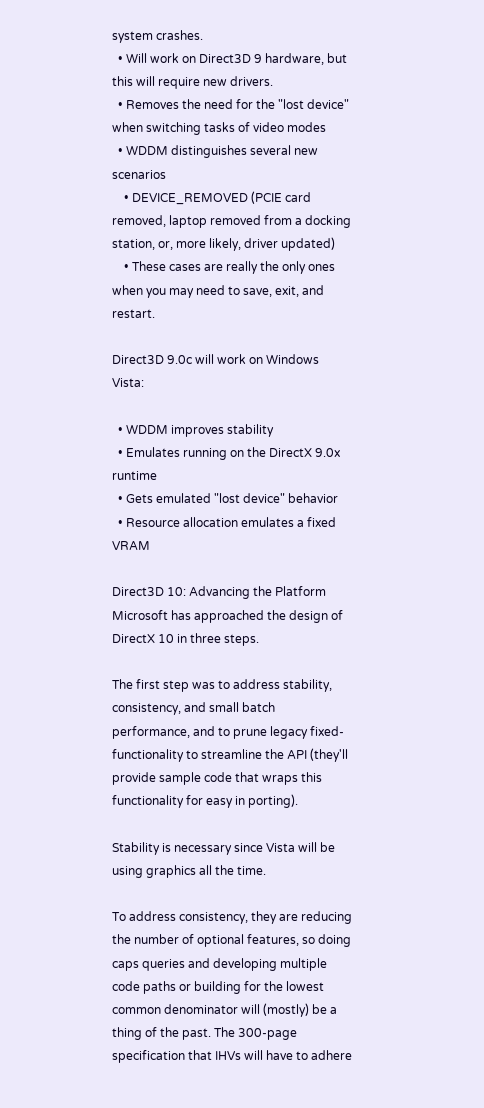system crashes.
  • Will work on Direct3D 9 hardware, but this will require new drivers.
  • Removes the need for the "lost device" when switching tasks of video modes
  • WDDM distinguishes several new scenarios
    • DEVICE_REMOVED (PCIE card removed, laptop removed from a docking station, or, more likely, driver updated)
    • These cases are really the only ones when you may need to save, exit, and restart.

Direct3D 9.0c will work on Windows Vista:

  • WDDM improves stability
  • Emulates running on the DirectX 9.0x runtime
  • Gets emulated "lost device" behavior
  • Resource allocation emulates a fixed VRAM

Direct3D 10: Advancing the Platform
Microsoft has approached the design of DirectX 10 in three steps.

The first step was to address stability, consistency, and small batch performance, and to prune legacy fixed-functionality to streamline the API (they'll provide sample code that wraps this functionality for easy in porting).

Stability is necessary since Vista will be using graphics all the time.

To address consistency, they are reducing the number of optional features, so doing caps queries and developing multiple code paths or building for the lowest common denominator will (mostly) be a thing of the past. The 300-page specification that IHVs will have to adhere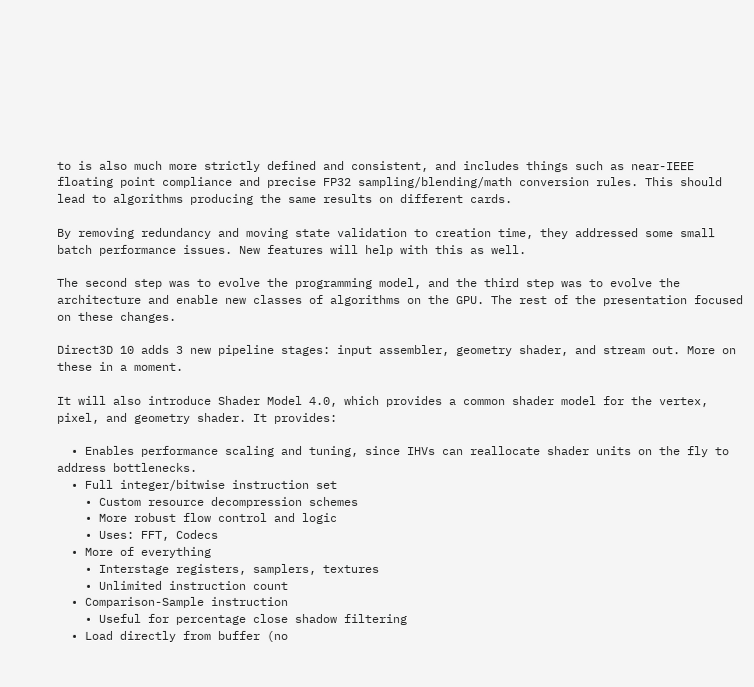to is also much more strictly defined and consistent, and includes things such as near-IEEE floating point compliance and precise FP32 sampling/blending/math conversion rules. This should lead to algorithms producing the same results on different cards.

By removing redundancy and moving state validation to creation time, they addressed some small batch performance issues. New features will help with this as well.

The second step was to evolve the programming model, and the third step was to evolve the architecture and enable new classes of algorithms on the GPU. The rest of the presentation focused on these changes.

Direct3D 10 adds 3 new pipeline stages: input assembler, geometry shader, and stream out. More on these in a moment.

It will also introduce Shader Model 4.0, which provides a common shader model for the vertex, pixel, and geometry shader. It provides:

  • Enables performance scaling and tuning, since IHVs can reallocate shader units on the fly to address bottlenecks.
  • Full integer/bitwise instruction set
    • Custom resource decompression schemes
    • More robust flow control and logic
    • Uses: FFT, Codecs
  • More of everything
    • Interstage registers, samplers, textures
    • Unlimited instruction count
  • Comparison-Sample instruction
    • Useful for percentage close shadow filtering
  • Load directly from buffer (no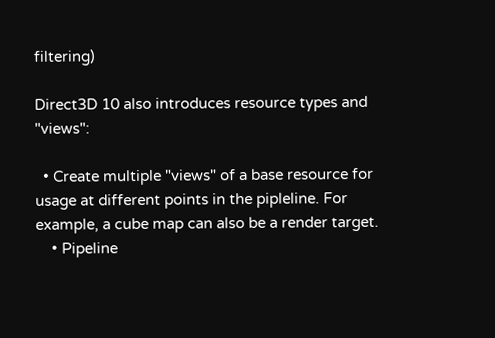filtering)

Direct3D 10 also introduces resource types and "views":

  • Create multiple "views" of a base resource for usage at different points in the pipleline. For example, a cube map can also be a render target.
    • Pipeline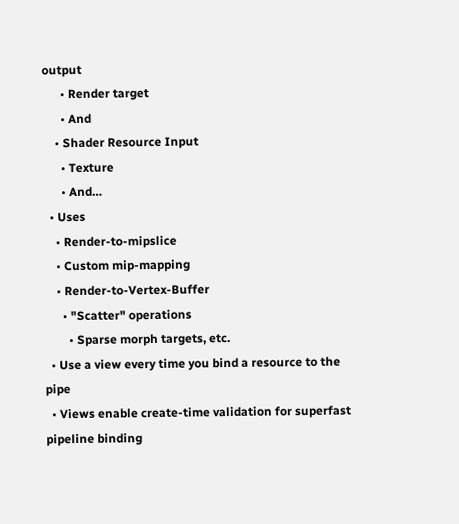output
      • Render target
      • And
    • Shader Resource Input
      • Texture
      • And…
  • Uses
    • Render-to-mipslice
    • Custom mip-mapping
    • Render-to-Vertex-Buffer
      • "Scatter" operations
        • Sparse morph targets, etc.
  • Use a view every time you bind a resource to the pipe
  • Views enable create-time validation for superfast pipeline binding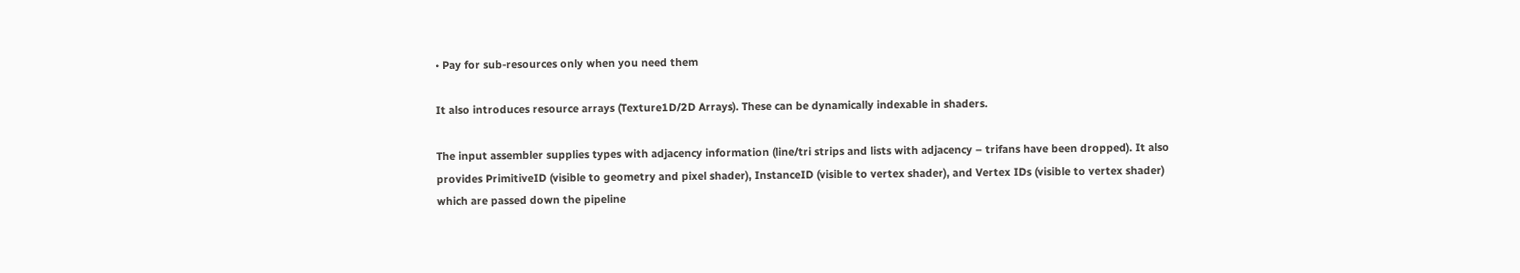• Pay for sub-resources only when you need them

It also introduces resource arrays (Texture1D/2D Arrays). These can be dynamically indexable in shaders.

The input assembler supplies types with adjacency information (line/tri strips and lists with adjacency – trifans have been dropped). It also provides PrimitiveID (visible to geometry and pixel shader), InstanceID (visible to vertex shader), and Vertex IDs (visible to vertex shader) which are passed down the pipeline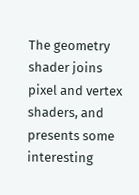The geometry shader joins pixel and vertex shaders, and presents some interesting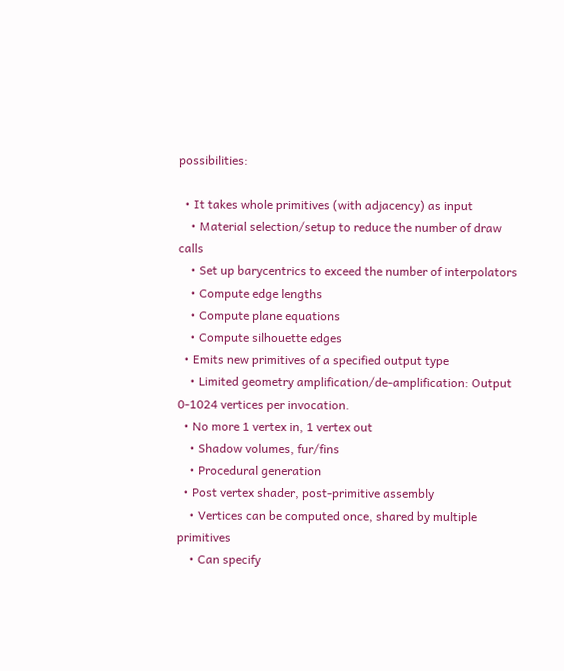possibilities:

  • It takes whole primitives (with adjacency) as input
    • Material selection/setup to reduce the number of draw calls
    • Set up barycentrics to exceed the number of interpolators
    • Compute edge lengths
    • Compute plane equations
    • Compute silhouette edges
  • Emits new primitives of a specified output type
    • Limited geometry amplification/de-amplification: Output 0-1024 vertices per invocation.
  • No more 1 vertex in, 1 vertex out
    • Shadow volumes, fur/fins
    • Procedural generation
  • Post vertex shader, post-primitive assembly
    • Vertices can be computed once, shared by multiple primitives
    • Can specify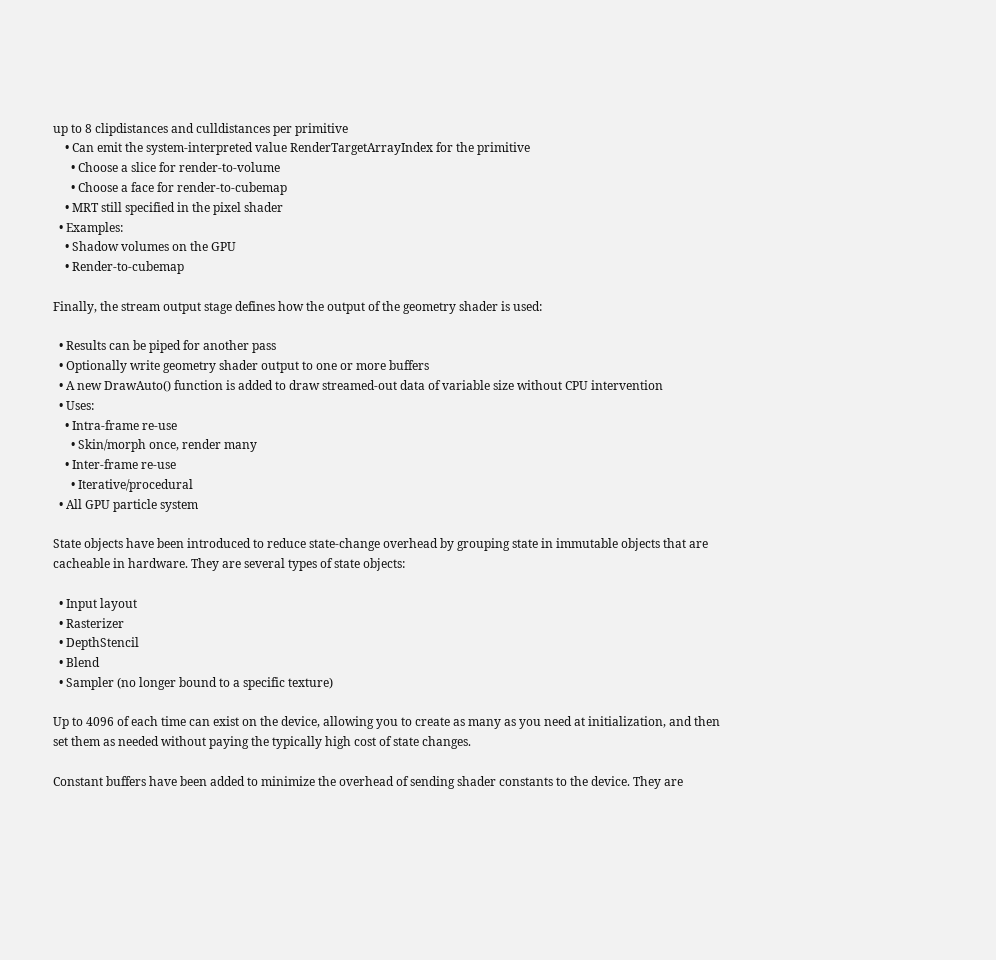up to 8 clipdistances and culldistances per primitive
    • Can emit the system-interpreted value RenderTargetArrayIndex for the primitive
      • Choose a slice for render-to-volume
      • Choose a face for render-to-cubemap
    • MRT still specified in the pixel shader
  • Examples:
    • Shadow volumes on the GPU
    • Render-to-cubemap

Finally, the stream output stage defines how the output of the geometry shader is used:

  • Results can be piped for another pass
  • Optionally write geometry shader output to one or more buffers
  • A new DrawAuto() function is added to draw streamed-out data of variable size without CPU intervention
  • Uses:
    • Intra-frame re-use
      • Skin/morph once, render many
    • Inter-frame re-use
      • Iterative/procedural
  • All GPU particle system

State objects have been introduced to reduce state-change overhead by grouping state in immutable objects that are cacheable in hardware. They are several types of state objects:

  • Input layout
  • Rasterizer
  • DepthStencil
  • Blend
  • Sampler (no longer bound to a specific texture)

Up to 4096 of each time can exist on the device, allowing you to create as many as you need at initialization, and then set them as needed without paying the typically high cost of state changes.

Constant buffers have been added to minimize the overhead of sending shader constants to the device. They are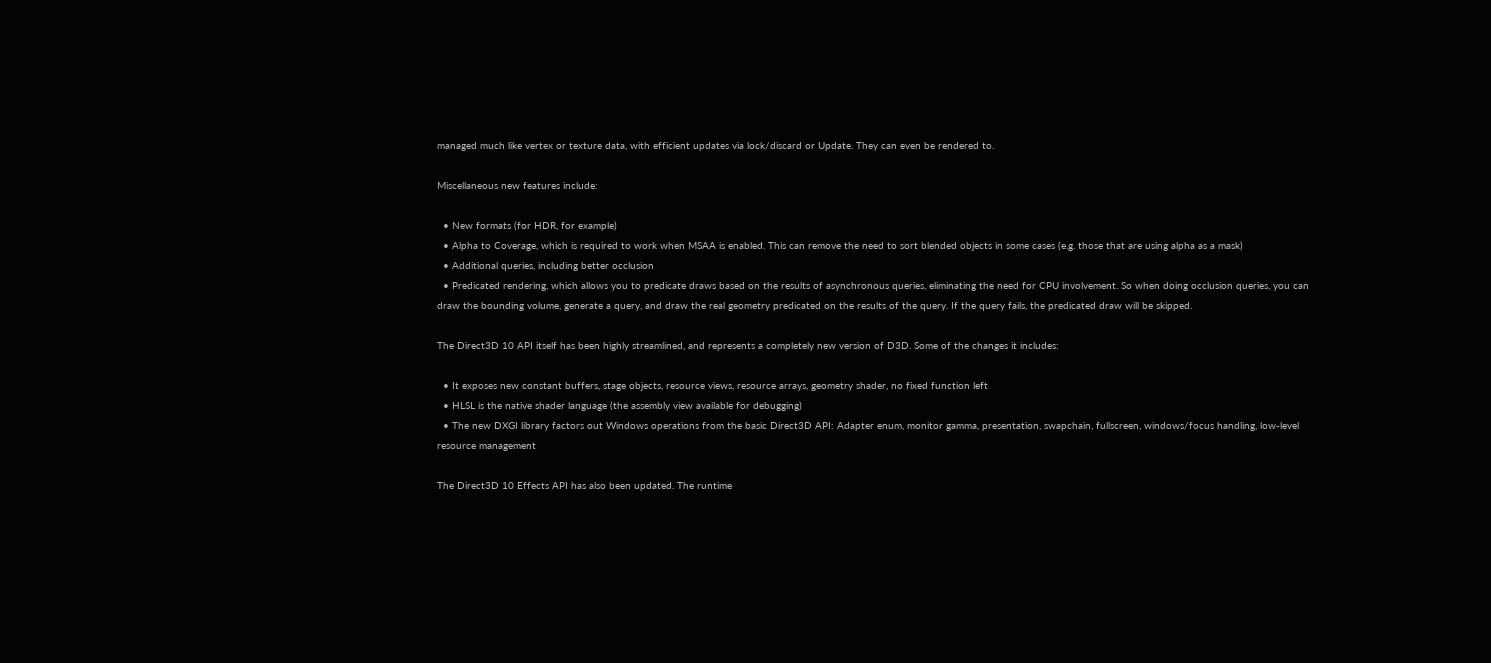managed much like vertex or texture data, with efficient updates via lock/discard or Update. They can even be rendered to.

Miscellaneous new features include:

  • New formats (for HDR, for example)
  • Alpha to Coverage, which is required to work when MSAA is enabled. This can remove the need to sort blended objects in some cases (e.g. those that are using alpha as a mask)
  • Additional queries, including better occlusion
  • Predicated rendering, which allows you to predicate draws based on the results of asynchronous queries, eliminating the need for CPU involvement. So when doing occlusion queries, you can draw the bounding volume, generate a query, and draw the real geometry predicated on the results of the query. If the query fails, the predicated draw will be skipped.

The Direct3D 10 API itself has been highly streamlined, and represents a completely new version of D3D. Some of the changes it includes:

  • It exposes new constant buffers, stage objects, resource views, resource arrays, geometry shader, no fixed function left
  • HLSL is the native shader language (the assembly view available for debugging)
  • The new DXGI library factors out Windows operations from the basic Direct3D API: Adapter enum, monitor gamma, presentation, swapchain, fullscreen, windows/focus handling, low-level resource management

The Direct3D 10 Effects API has also been updated. The runtime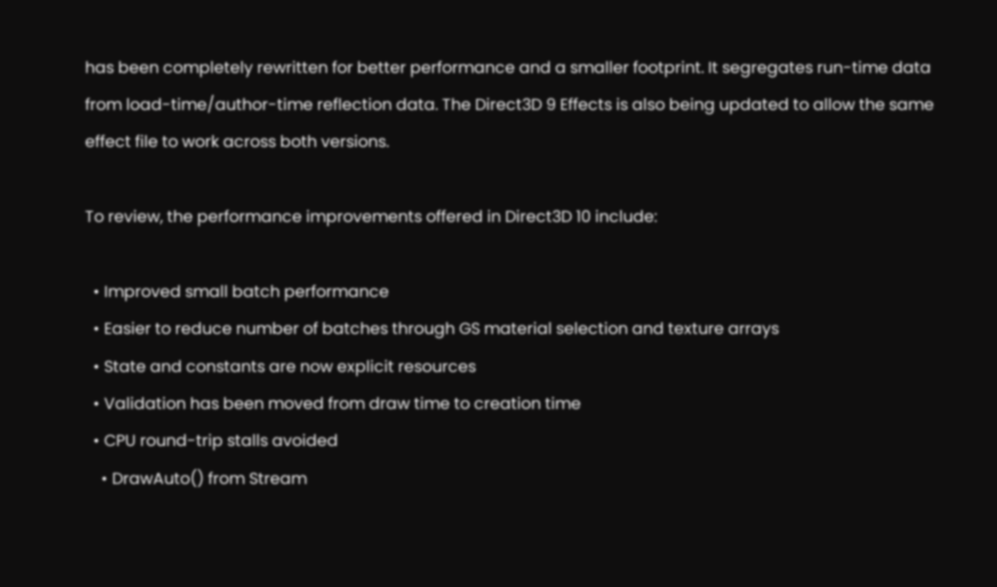has been completely rewritten for better performance and a smaller footprint. It segregates run-time data from load-time/author-time reflection data. The Direct3D 9 Effects is also being updated to allow the same effect file to work across both versions.

To review, the performance improvements offered in Direct3D 10 include:

  • Improved small batch performance
  • Easier to reduce number of batches through GS material selection and texture arrays
  • State and constants are now explicit resources
  • Validation has been moved from draw time to creation time
  • CPU round-trip stalls avoided
    • DrawAuto() from Stream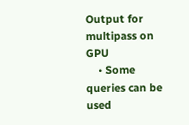Output for multipass on GPU
    • Some queries can be used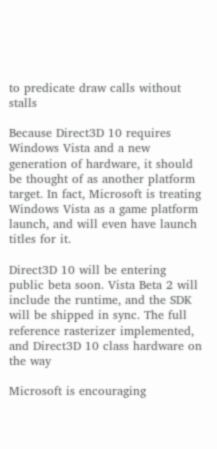to predicate draw calls without stalls

Because Direct3D 10 requires Windows Vista and a new generation of hardware, it should be thought of as another platform target. In fact, Microsoft is treating Windows Vista as a game platform launch, and will even have launch titles for it.

Direct3D 10 will be entering public beta soon. Vista Beta 2 will include the runtime, and the SDK will be shipped in sync. The full reference rasterizer implemented, and Direct3D 10 class hardware on the way

Microsoft is encouraging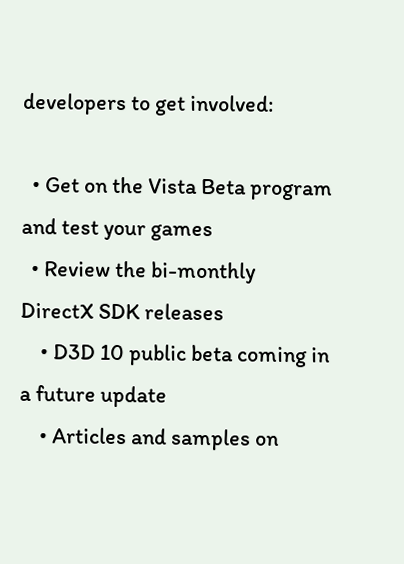developers to get involved:

  • Get on the Vista Beta program and test your games
  • Review the bi-monthly DirectX SDK releases
    • D3D 10 public beta coming in a future update
    • Articles and samples on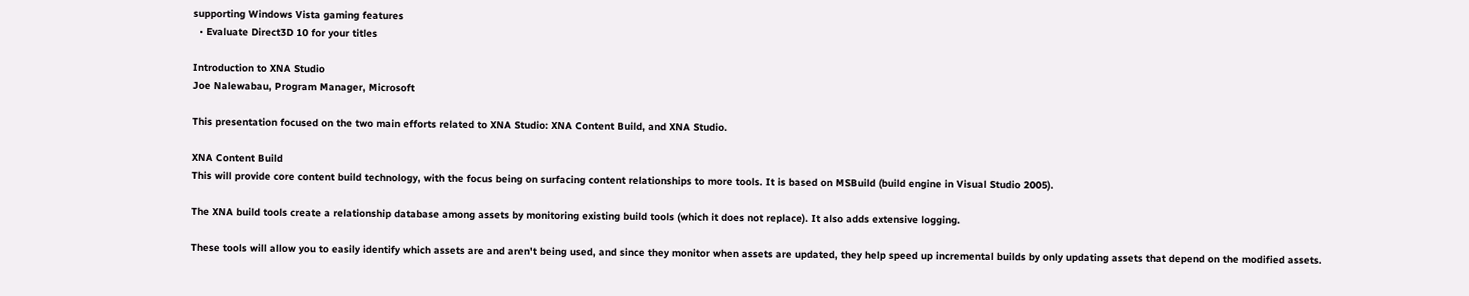supporting Windows Vista gaming features
  • Evaluate Direct3D 10 for your titles

Introduction to XNA Studio
Joe Nalewabau, Program Manager, Microsoft

This presentation focused on the two main efforts related to XNA Studio: XNA Content Build, and XNA Studio.

XNA Content Build
This will provide core content build technology, with the focus being on surfacing content relationships to more tools. It is based on MSBuild (build engine in Visual Studio 2005).

The XNA build tools create a relationship database among assets by monitoring existing build tools (which it does not replace). It also adds extensive logging.

These tools will allow you to easily identify which assets are and aren't being used, and since they monitor when assets are updated, they help speed up incremental builds by only updating assets that depend on the modified assets.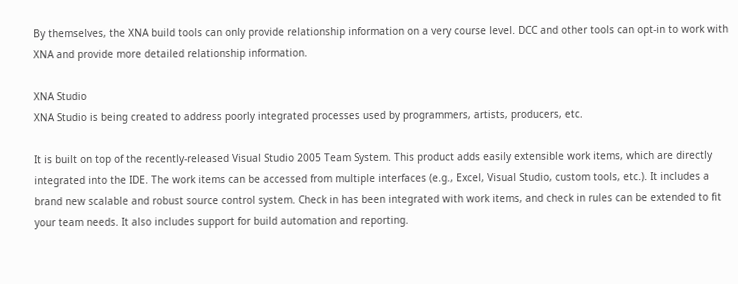By themselves, the XNA build tools can only provide relationship information on a very course level. DCC and other tools can opt-in to work with XNA and provide more detailed relationship information.

XNA Studio
XNA Studio is being created to address poorly integrated processes used by programmers, artists, producers, etc.

It is built on top of the recently-released Visual Studio 2005 Team System. This product adds easily extensible work items, which are directly integrated into the IDE. The work items can be accessed from multiple interfaces (e.g., Excel, Visual Studio, custom tools, etc.). It includes a brand new scalable and robust source control system. Check in has been integrated with work items, and check in rules can be extended to fit your team needs. It also includes support for build automation and reporting.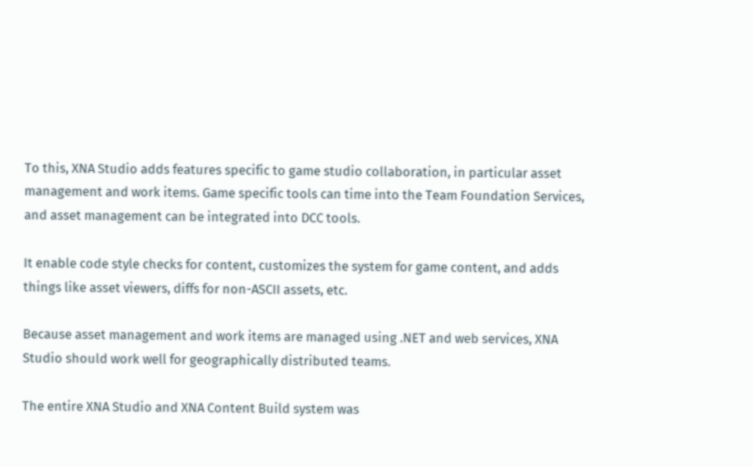To this, XNA Studio adds features specific to game studio collaboration, in particular asset management and work items. Game specific tools can time into the Team Foundation Services, and asset management can be integrated into DCC tools.

It enable code style checks for content, customizes the system for game content, and adds things like asset viewers, diffs for non-ASCII assets, etc.

Because asset management and work items are managed using .NET and web services, XNA Studio should work well for geographically distributed teams.

The entire XNA Studio and XNA Content Build system was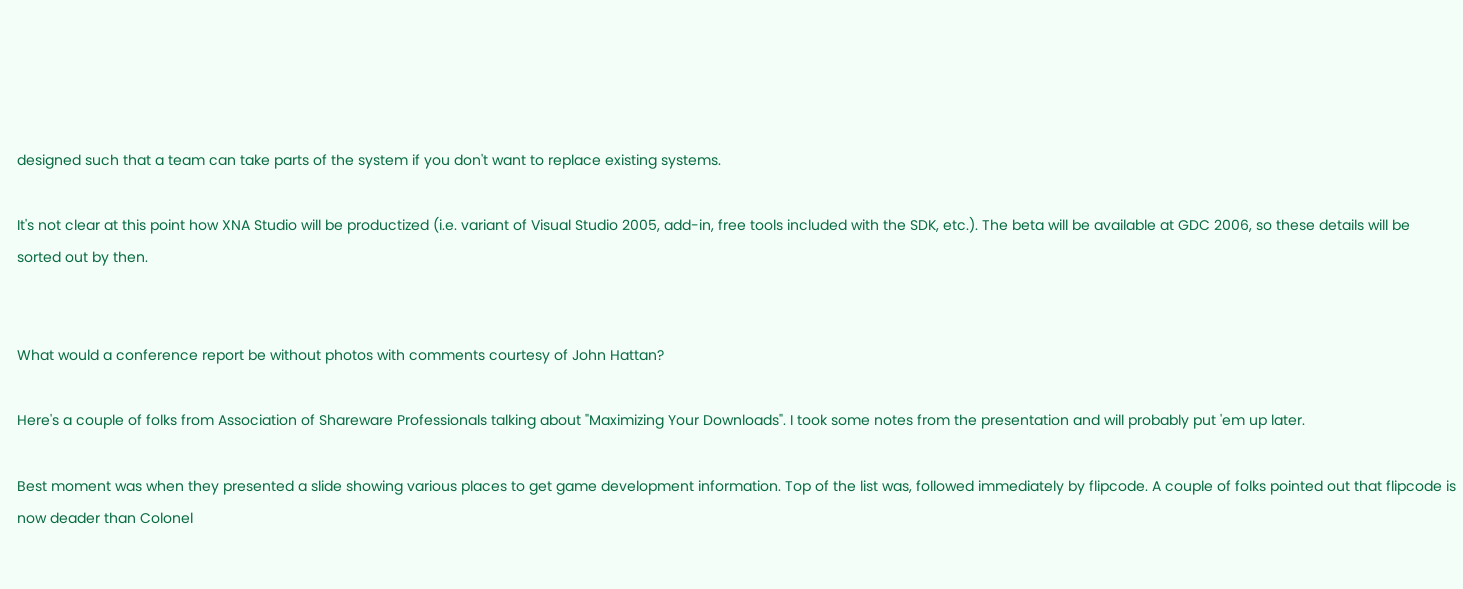designed such that a team can take parts of the system if you don't want to replace existing systems.

It's not clear at this point how XNA Studio will be productized (i.e. variant of Visual Studio 2005, add-in, free tools included with the SDK, etc.). The beta will be available at GDC 2006, so these details will be sorted out by then.


What would a conference report be without photos with comments courtesy of John Hattan?

Here's a couple of folks from Association of Shareware Professionals talking about "Maximizing Your Downloads". I took some notes from the presentation and will probably put 'em up later.

Best moment was when they presented a slide showing various places to get game development information. Top of the list was, followed immediately by flipcode. A couple of folks pointed out that flipcode is now deader than Colonel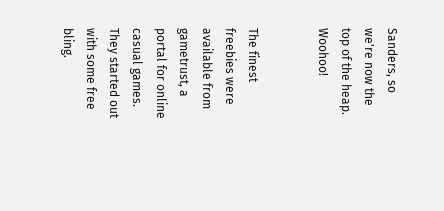Sanders, so we're now the top of the heap. Woohoo!


The finest freebies were available from gametrust, a portal for online casual games. They started out with some free bling.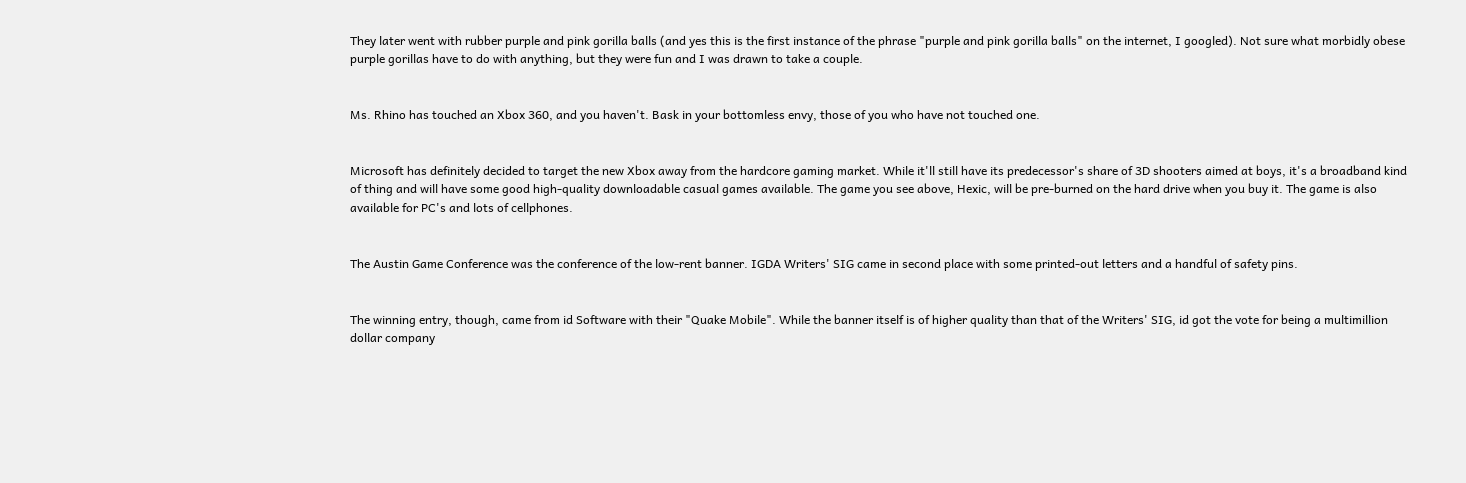They later went with rubber purple and pink gorilla balls (and yes this is the first instance of the phrase "purple and pink gorilla balls" on the internet, I googled). Not sure what morbidly obese purple gorillas have to do with anything, but they were fun and I was drawn to take a couple.


Ms. Rhino has touched an Xbox 360, and you haven't. Bask in your bottomless envy, those of you who have not touched one.


Microsoft has definitely decided to target the new Xbox away from the hardcore gaming market. While it'll still have its predecessor's share of 3D shooters aimed at boys, it's a broadband kind of thing and will have some good high-quality downloadable casual games available. The game you see above, Hexic, will be pre-burned on the hard drive when you buy it. The game is also available for PC's and lots of cellphones.


The Austin Game Conference was the conference of the low-rent banner. IGDA Writers' SIG came in second place with some printed-out letters and a handful of safety pins.


The winning entry, though, came from id Software with their "Quake Mobile". While the banner itself is of higher quality than that of the Writers' SIG, id got the vote for being a multimillion dollar company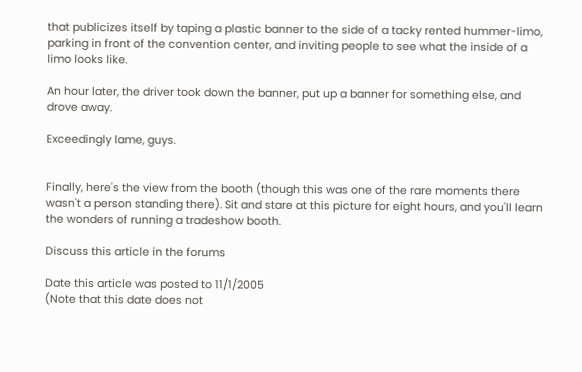that publicizes itself by taping a plastic banner to the side of a tacky rented hummer-limo, parking in front of the convention center, and inviting people to see what the inside of a limo looks like.

An hour later, the driver took down the banner, put up a banner for something else, and drove away.

Exceedingly lame, guys.


Finally, here's the view from the booth (though this was one of the rare moments there wasn't a person standing there). Sit and stare at this picture for eight hours, and you'll learn the wonders of running a tradeshow booth.

Discuss this article in the forums

Date this article was posted to 11/1/2005
(Note that this date does not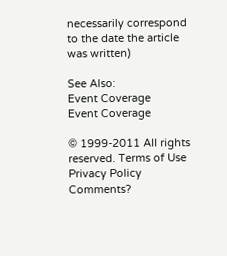necessarily correspond to the date the article was written)

See Also:
Event Coverage
Event Coverage

© 1999-2011 All rights reserved. Terms of Use Privacy Policy
Comments?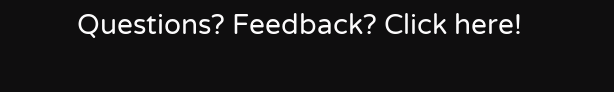Questions? Feedback? Click here!